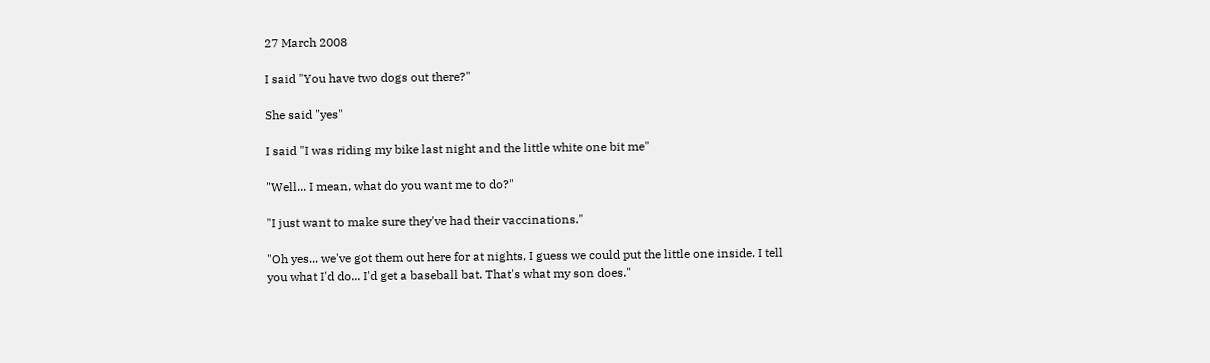27 March 2008

I said "You have two dogs out there?"

She said "yes"

I said "I was riding my bike last night and the little white one bit me"

"Well... I mean, what do you want me to do?"

"I just want to make sure they've had their vaccinations."

"Oh yes... we've got them out here for at nights, I guess we could put the little one inside. I tell you what I'd do... I'd get a baseball bat. That's what my son does."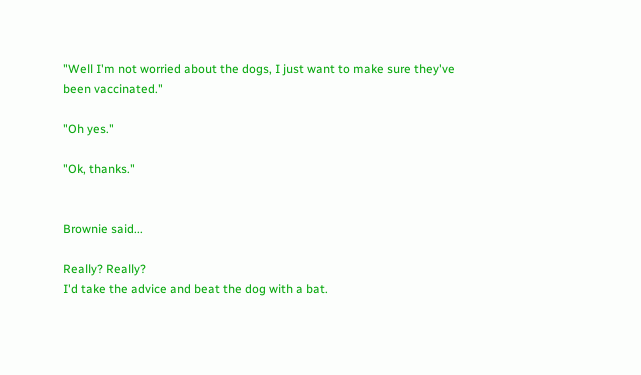"Well I'm not worried about the dogs, I just want to make sure they've been vaccinated."

"Oh yes."

"Ok, thanks."


Brownie said...

Really? Really?
I'd take the advice and beat the dog with a bat.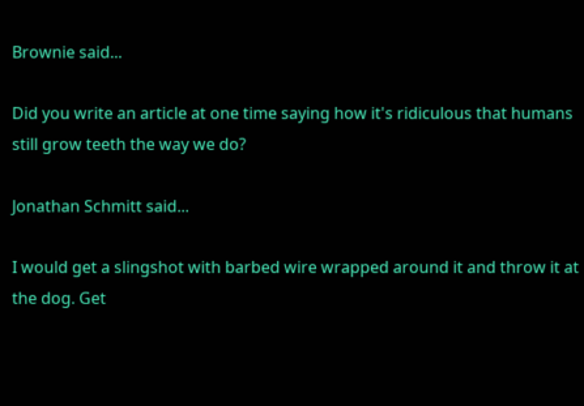Brownie said...

Did you write an article at one time saying how it's ridiculous that humans still grow teeth the way we do?

Jonathan Schmitt said...

I would get a slingshot with barbed wire wrapped around it and throw it at the dog. Get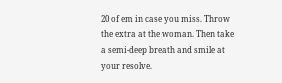20 of em in case you miss. Throw the extra at the woman. Then take a semi-deep breath and smile at your resolve.